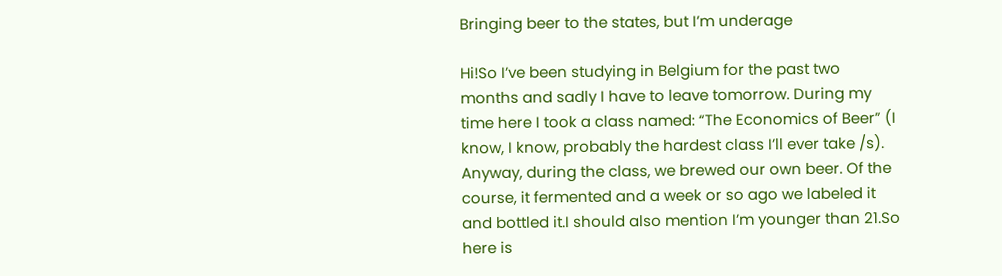Bringing beer to the states, but I’m underage

Hi!So I’ve been studying in Belgium for the past two months and sadly I have to leave tomorrow. During my time here I took a class named: “The Economics of Beer” (I know, I know, probably the hardest class I’ll ever take /s). Anyway, during the class, we brewed our own beer. Of the course, it fermented and a week or so ago we labeled it and bottled it.I should also mention I’m younger than 21.So here is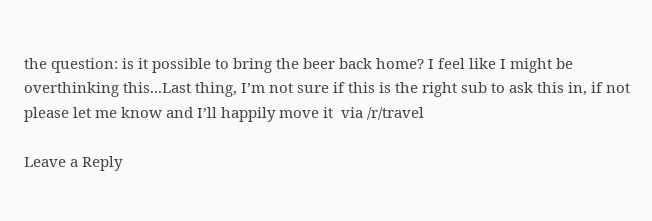the question: is it possible to bring the beer back home? I feel like I might be overthinking this...Last thing, I’m not sure if this is the right sub to ask this in, if not please let me know and I’ll happily move it  via /r/travel

Leave a Reply